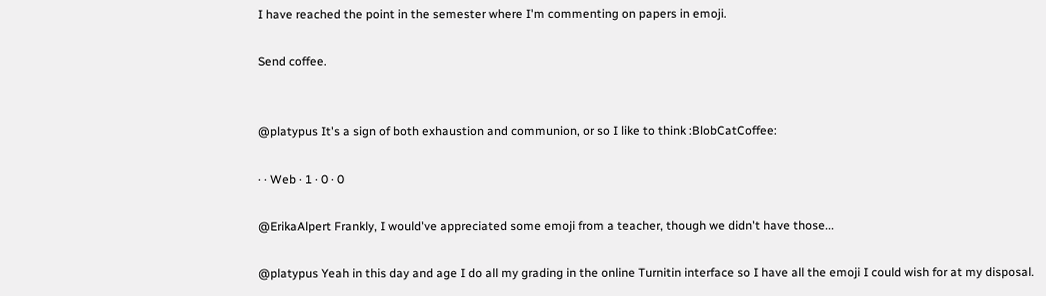I have reached the point in the semester where I'm commenting on papers in emoji.

Send coffee.


@platypus It's a sign of both exhaustion and communion, or so I like to think :BlobCatCoffee:

· · Web · 1 · 0 · 0

@ErikaAlpert Frankly, I would've appreciated some emoji from a teacher, though we didn't have those...

@platypus Yeah in this day and age I do all my grading in the online Turnitin interface so I have all the emoji I could wish for at my disposal.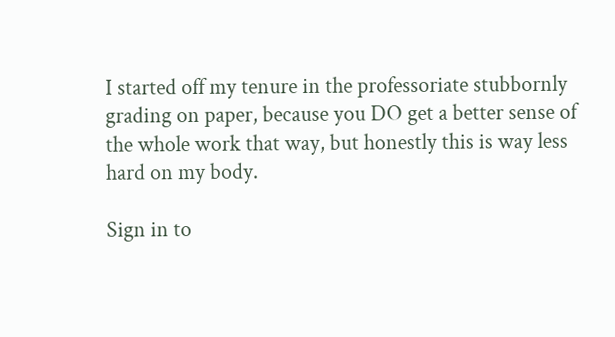I started off my tenure in the professoriate stubbornly grading on paper, because you DO get a better sense of the whole work that way, but honestly this is way less hard on my body.

Sign in to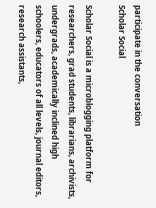participate in the conversation
Scholar Social

Scholar Social is a microblogging platform for researchers, grad students, librarians, archivists, undergrads, academically inclined high schoolers, educators of all levels, journal editors, research assistants,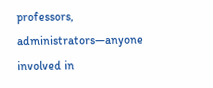professors, administrators—anyone involved in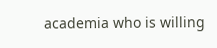academia who is willing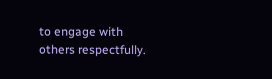to engage with others respectfully.